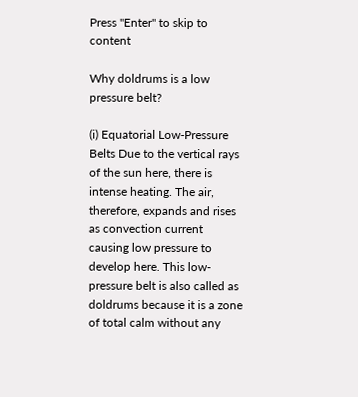Press "Enter" to skip to content

Why doldrums is a low pressure belt?

(i) Equatorial Low-Pressure Belts Due to the vertical rays of the sun here, there is intense heating. The air, therefore, expands and rises as convection current causing low pressure to develop here. This low-pressure belt is also called as doldrums because it is a zone of total calm without any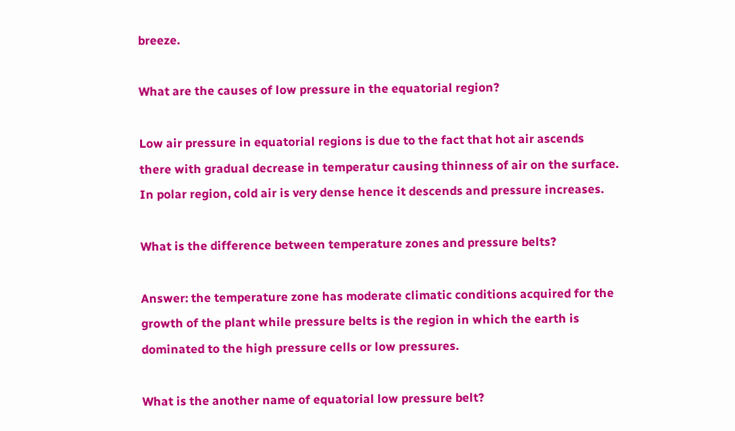breeze.

What are the causes of low pressure in the equatorial region?

Low air pressure in equatorial regions is due to the fact that hot air ascends there with gradual decrease in temperatur causing thinness of air on the surface. In polar region, cold air is very dense hence it descends and pressure increases.

What is the difference between temperature zones and pressure belts?

Answer: the temperature zone has moderate climatic conditions acquired for the growth of the plant while pressure belts is the region in which the earth is dominated to the high pressure cells or low pressures.

What is the another name of equatorial low pressure belt?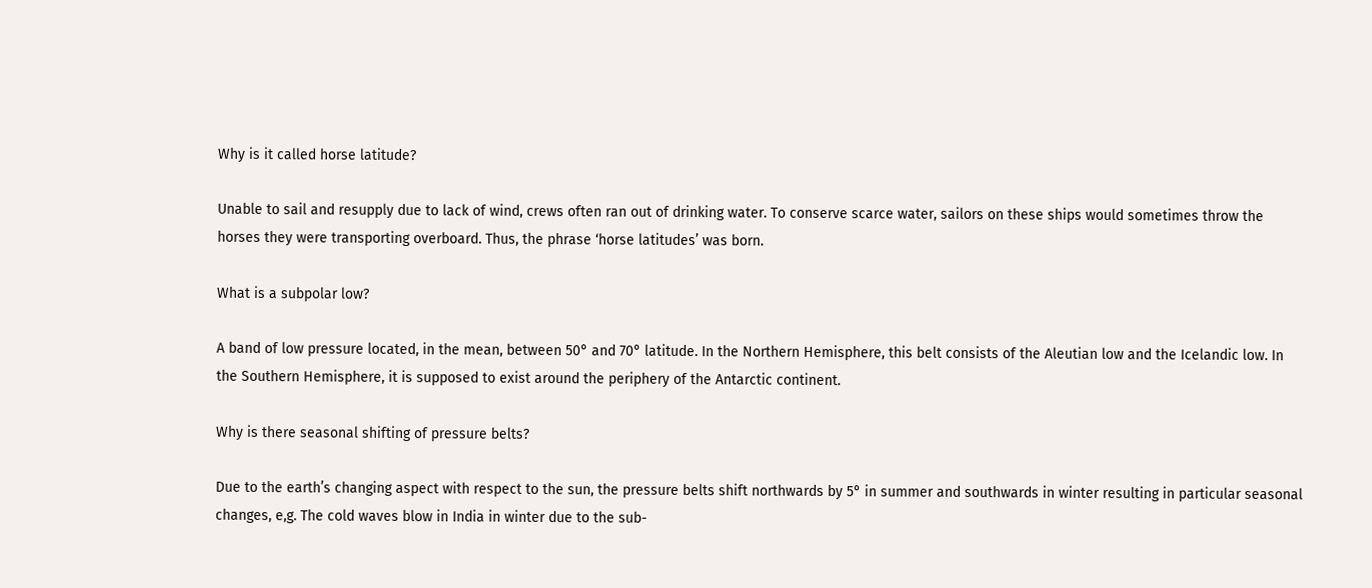Why is it called horse latitude?

Unable to sail and resupply due to lack of wind, crews often ran out of drinking water. To conserve scarce water, sailors on these ships would sometimes throw the horses they were transporting overboard. Thus, the phrase ‘horse latitudes’ was born.

What is a subpolar low?

A band of low pressure located, in the mean, between 50° and 70° latitude. In the Northern Hemisphere, this belt consists of the Aleutian low and the Icelandic low. In the Southern Hemisphere, it is supposed to exist around the periphery of the Antarctic continent.

Why is there seasonal shifting of pressure belts?

Due to the earth’s changing aspect with respect to the sun, the pressure belts shift northwards by 5° in summer and southwards in winter resulting in particular seasonal changes, e,g. The cold waves blow in India in winter due to the sub-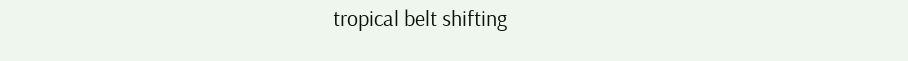tropical belt shifting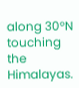along 30°N touching the Himalayas.